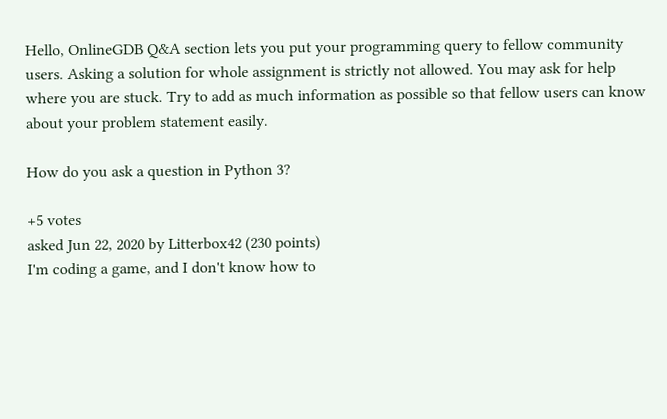Hello, OnlineGDB Q&A section lets you put your programming query to fellow community users. Asking a solution for whole assignment is strictly not allowed. You may ask for help where you are stuck. Try to add as much information as possible so that fellow users can know about your problem statement easily.

How do you ask a question in Python 3?

+5 votes
asked Jun 22, 2020 by Litterbox42 (230 points)
I'm coding a game, and I don't know how to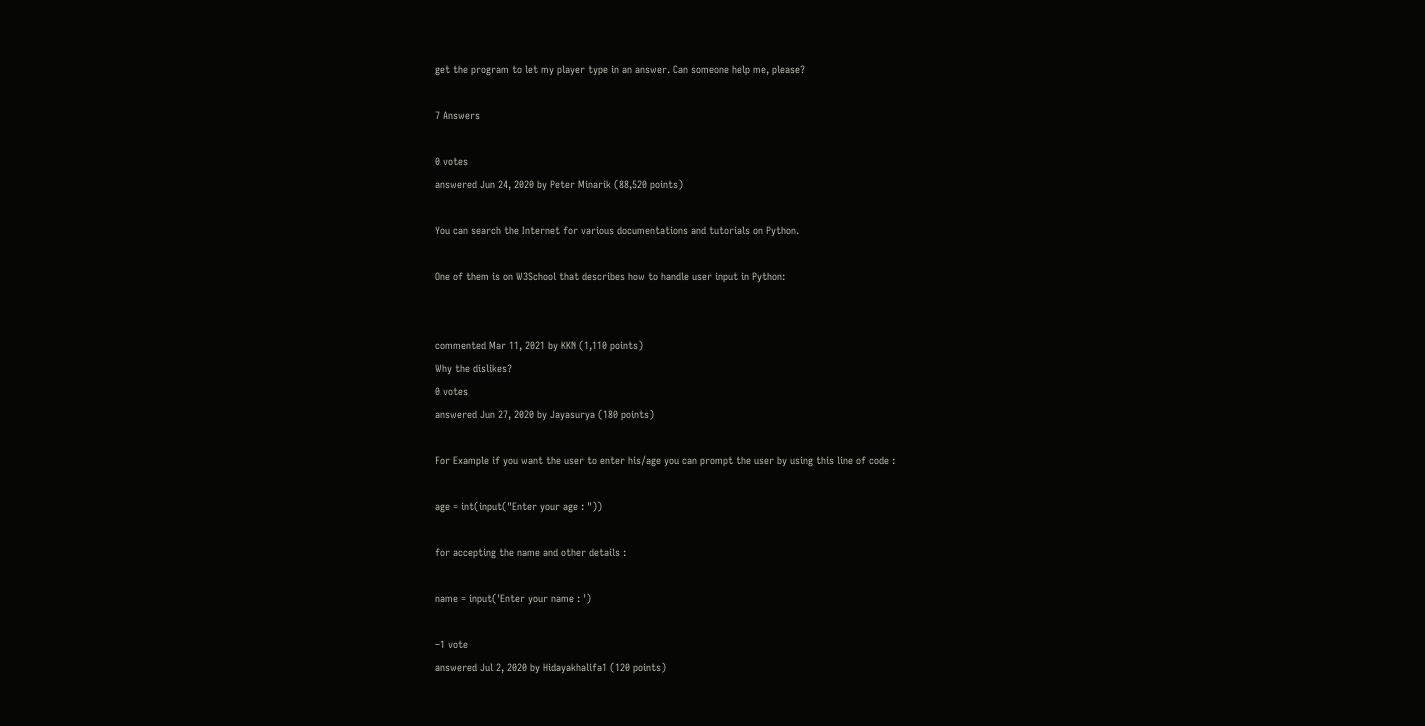get the program to let my player type in an answer. Can someone help me, please?

7 Answers

0 votes
answered Jun 24, 2020 by Peter Minarik (88,520 points)

You can search the Internet for various documentations and tutorials on Python.

One of them is on W3School that describes how to handle user input in Python:


commented Mar 11, 2021 by KKN (1,110 points)
Why the dislikes?
0 votes
answered Jun 27, 2020 by Jayasurya (180 points)

For Example if you want the user to enter his/age you can prompt the user by using this line of code :

age = int(input("Enter your age : "))

for accepting the name and other details :

name = input('Enter your name : ')

–1 vote
answered Jul 2, 2020 by Hidayakhalifa1 (120 points)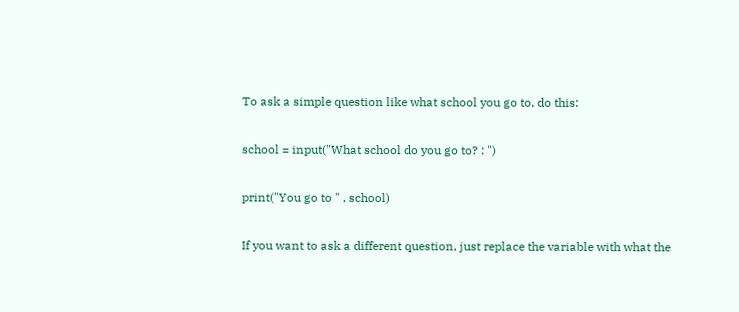To ask a simple question like what school you go to, do this:

school = input("What school do you go to? : ")

print("You go to " , school)

If you want to ask a different question, just replace the variable with what the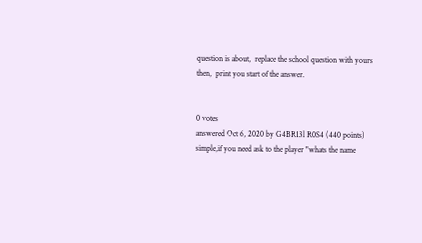question is about,  replace the school question with yours then,  print you start of the answer.


0 votes
answered Oct 6, 2020 by G4BR13l R0S4 (440 points)
simple,if you need ask to the player "whats the name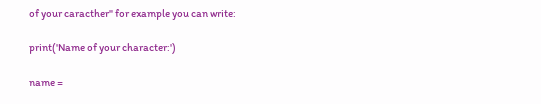of your caracther" for example you can write:

print('Name of your character:')

name =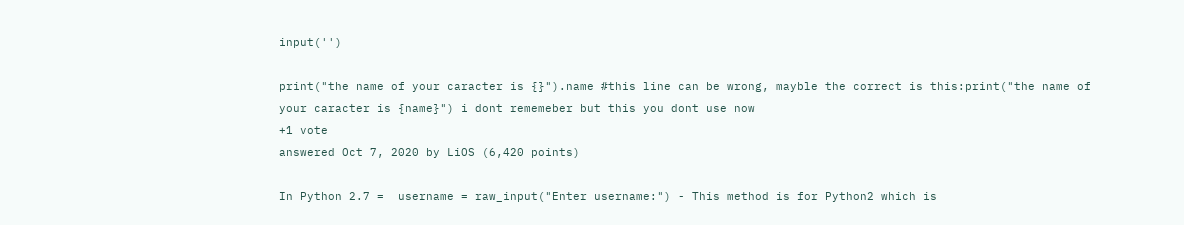input('')

print("the name of your caracter is {}").name #this line can be wrong, mayble the correct is this:print("the name of your caracter is {name}") i dont rememeber but this you dont use now
+1 vote
answered Oct 7, 2020 by LiOS (6,420 points)

In Python 2.7 =  username = raw_input("Enter username:") - This method is for Python2 which is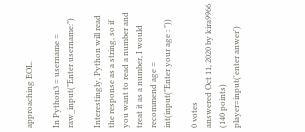approaching EOL.

In Python3 = username = raw_input("Enter username:")

Interestingly, Python will read the response as a string, so if you want to read a number and treat it as a number, I would recommend age = int(input("Enter your age : "))

0 votes
answered Oct 11, 2020 by kira9966 (140 points)
player=input('enter anwer')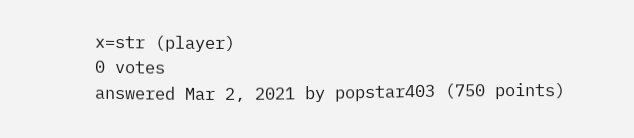x=str (player)
0 votes
answered Mar 2, 2021 by popstar403 (750 points)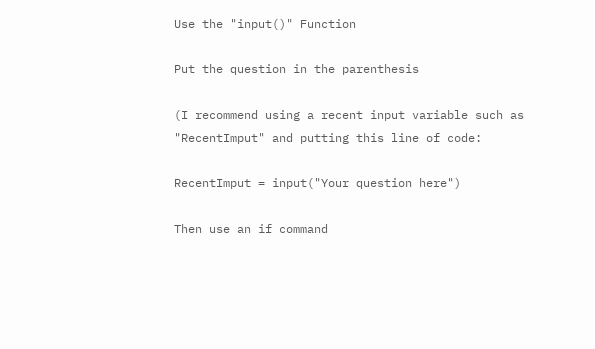Use the "input()" Function

Put the question in the parenthesis

(I recommend using a recent input variable such as "RecentImput" and putting this line of code:

RecentImput = input("Your question here")

Then use an if command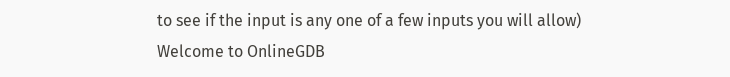to see if the input is any one of a few inputs you will allow)
Welcome to OnlineGDB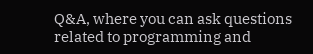Q&A, where you can ask questions related to programming and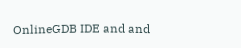OnlineGDB IDE and and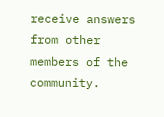receive answers from other members of the community.